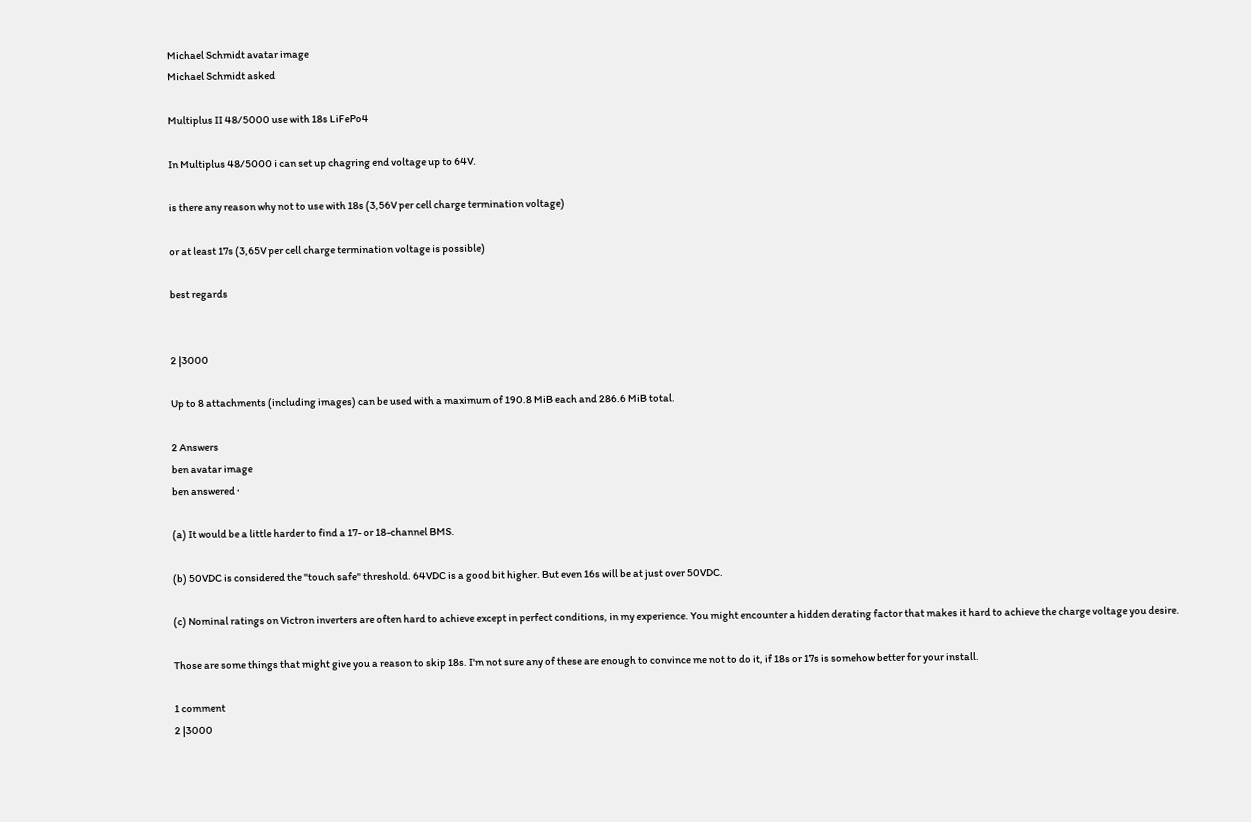Michael Schmidt avatar image
Michael Schmidt asked

Multiplus II 48/5000 use with 18s LiFePo4

In Multiplus 48/5000 i can set up chagring end voltage up to 64V.

is there any reason why not to use with 18s (3,56V per cell charge termination voltage)

or at least 17s (3,65V per cell charge termination voltage is possible)

best regards


2 |3000

Up to 8 attachments (including images) can be used with a maximum of 190.8 MiB each and 286.6 MiB total.

2 Answers
ben avatar image
ben answered ·

(a) It would be a little harder to find a 17- or 18-channel BMS.

(b) 50VDC is considered the "touch safe" threshold. 64VDC is a good bit higher. But even 16s will be at just over 50VDC.

(c) Nominal ratings on Victron inverters are often hard to achieve except in perfect conditions, in my experience. You might encounter a hidden derating factor that makes it hard to achieve the charge voltage you desire.

Those are some things that might give you a reason to skip 18s. I'm not sure any of these are enough to convince me not to do it, if 18s or 17s is somehow better for your install.

1 comment
2 |3000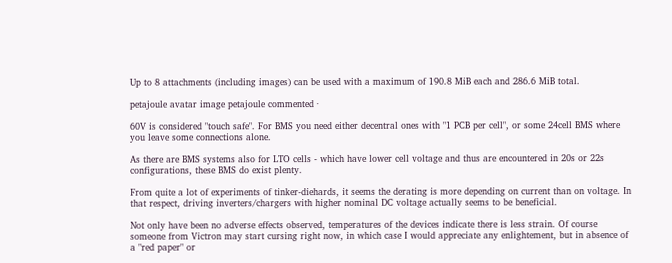Up to 8 attachments (including images) can be used with a maximum of 190.8 MiB each and 286.6 MiB total.

petajoule avatar image petajoule commented ·

60V is considered "touch safe". For BMS you need either decentral ones with "1 PCB per cell", or some 24cell BMS where you leave some connections alone.

As there are BMS systems also for LTO cells - which have lower cell voltage and thus are encountered in 20s or 22s configurations, these BMS do exist plenty.

From quite a lot of experiments of tinker-diehards, it seems the derating is more depending on current than on voltage. In that respect, driving inverters/chargers with higher nominal DC voltage actually seems to be beneficial.

Not only have been no adverse effects observed, temperatures of the devices indicate there is less strain. Of course someone from Victron may start cursing right now, in which case I would appreciate any enlightement, but in absence of a "red paper" or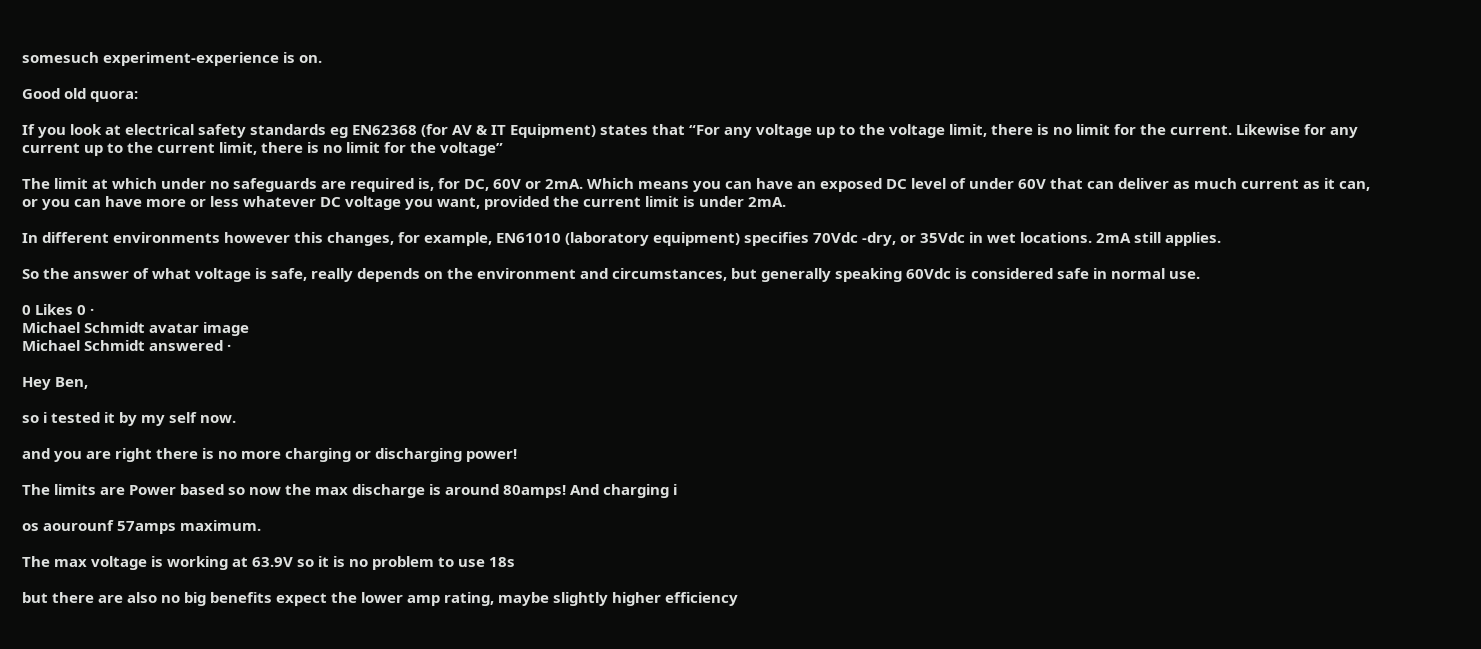somesuch experiment-experience is on.

Good old quora:

If you look at electrical safety standards eg EN62368 (for AV & IT Equipment) states that “For any voltage up to the voltage limit, there is no limit for the current. Likewise for any current up to the current limit, there is no limit for the voltage”

The limit at which under no safeguards are required is, for DC, 60V or 2mA. Which means you can have an exposed DC level of under 60V that can deliver as much current as it can, or you can have more or less whatever DC voltage you want, provided the current limit is under 2mA.

In different environments however this changes, for example, EN61010 (laboratory equipment) specifies 70Vdc -dry, or 35Vdc in wet locations. 2mA still applies.

So the answer of what voltage is safe, really depends on the environment and circumstances, but generally speaking 60Vdc is considered safe in normal use.

0 Likes 0 ·
Michael Schmidt avatar image
Michael Schmidt answered ·

Hey Ben,

so i tested it by my self now.

and you are right there is no more charging or discharging power!

The limits are Power based so now the max discharge is around 80amps! And charging i

os aourounf 57amps maximum.

The max voltage is working at 63.9V so it is no problem to use 18s

but there are also no big benefits expect the lower amp rating, maybe slightly higher efficiency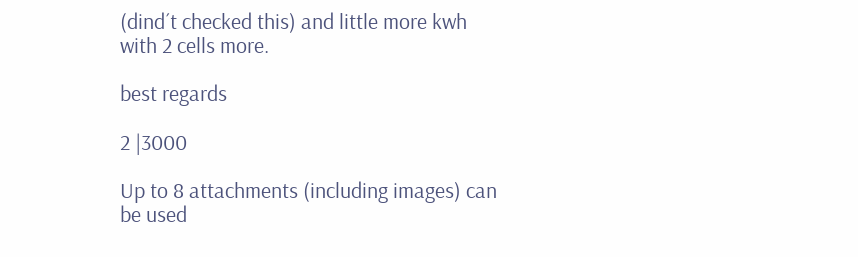(dind´t checked this) and little more kwh with 2 cells more.

best regards

2 |3000

Up to 8 attachments (including images) can be used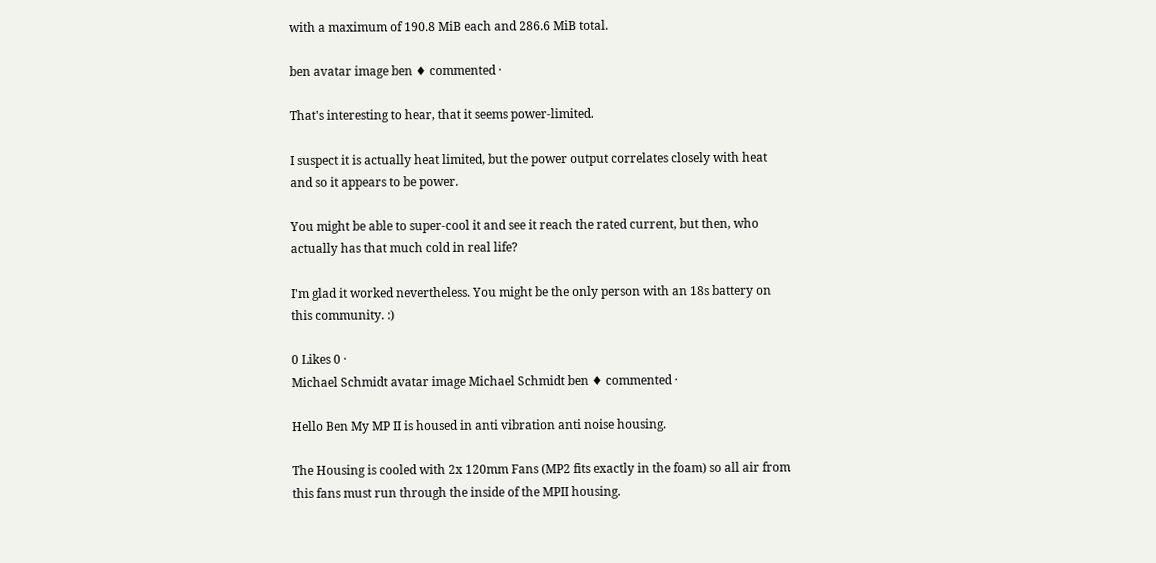with a maximum of 190.8 MiB each and 286.6 MiB total.

ben avatar image ben ♦ commented ·

That's interesting to hear, that it seems power-limited.

I suspect it is actually heat limited, but the power output correlates closely with heat and so it appears to be power.

You might be able to super-cool it and see it reach the rated current, but then, who actually has that much cold in real life?

I'm glad it worked nevertheless. You might be the only person with an 18s battery on this community. :)

0 Likes 0 ·
Michael Schmidt avatar image Michael Schmidt ben ♦ commented ·

Hello Ben My MP II is housed in anti vibration anti noise housing.

The Housing is cooled with 2x 120mm Fans (MP2 fits exactly in the foam) so all air from this fans must run through the inside of the MPII housing.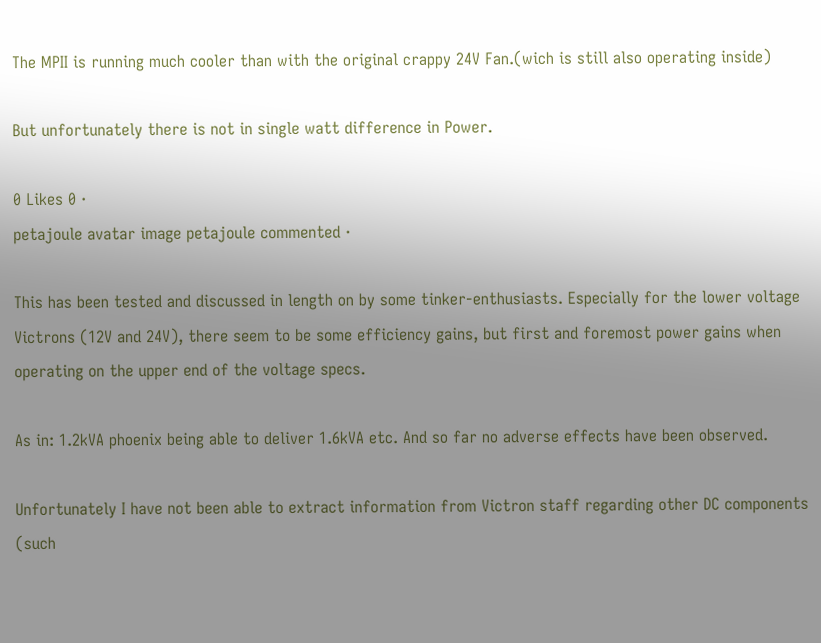The MPII is running much cooler than with the original crappy 24V Fan.(wich is still also operating inside)

But unfortunately there is not in single watt difference in Power.

0 Likes 0 ·
petajoule avatar image petajoule commented ·

This has been tested and discussed in length on by some tinker-enthusiasts. Especially for the lower voltage Victrons (12V and 24V), there seem to be some efficiency gains, but first and foremost power gains when operating on the upper end of the voltage specs.

As in: 1.2kVA phoenix being able to deliver 1.6kVA etc. And so far no adverse effects have been observed.

Unfortunately I have not been able to extract information from Victron staff regarding other DC components (such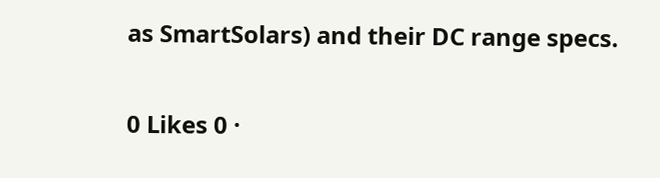as SmartSolars) and their DC range specs.

0 Likes 0 ·